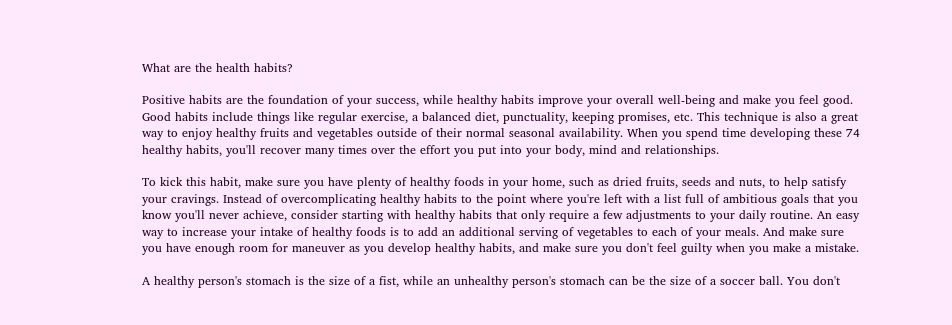What are the health habits?

Positive habits are the foundation of your success, while healthy habits improve your overall well-being and make you feel good. Good habits include things like regular exercise, a balanced diet, punctuality, keeping promises, etc. This technique is also a great way to enjoy healthy fruits and vegetables outside of their normal seasonal availability. When you spend time developing these 74 healthy habits, you'll recover many times over the effort you put into your body, mind and relationships.

To kick this habit, make sure you have plenty of healthy foods in your home, such as dried fruits, seeds and nuts, to help satisfy your cravings. Instead of overcomplicating healthy habits to the point where you're left with a list full of ambitious goals that you know you'll never achieve, consider starting with healthy habits that only require a few adjustments to your daily routine. An easy way to increase your intake of healthy foods is to add an additional serving of vegetables to each of your meals. And make sure you have enough room for maneuver as you develop healthy habits, and make sure you don't feel guilty when you make a mistake.

A healthy person's stomach is the size of a fist, while an unhealthy person's stomach can be the size of a soccer ball. You don't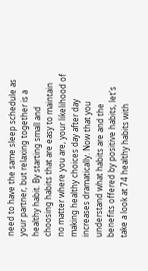need to have the same sleep schedule as your partner, but relaxing together is a healthy habit. By starting small and choosing habits that are easy to maintain no matter where you are, your likelihood of making healthy choices day after day increases dramatically. Now that you understand what habits are and the benefits offered by positive habits, let's take a look at 74 healthy habits with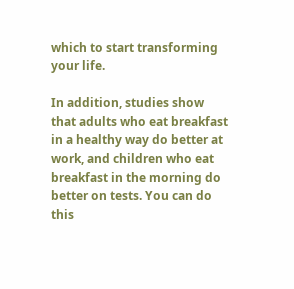which to start transforming your life.

In addition, studies show that adults who eat breakfast in a healthy way do better at work, and children who eat breakfast in the morning do better on tests. You can do this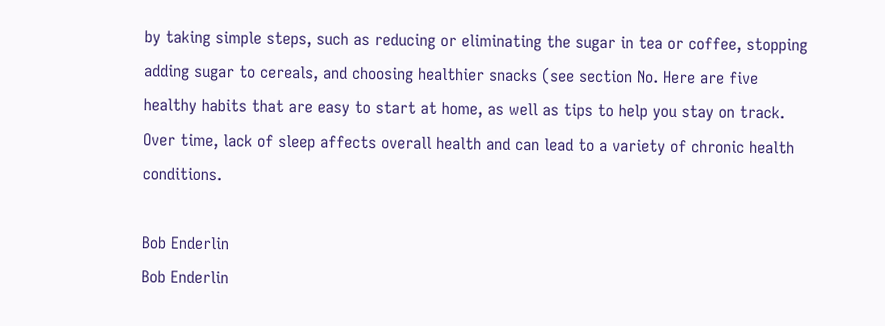by taking simple steps, such as reducing or eliminating the sugar in tea or coffee, stopping adding sugar to cereals, and choosing healthier snacks (see section No. Here are five healthy habits that are easy to start at home, as well as tips to help you stay on track. Over time, lack of sleep affects overall health and can lead to a variety of chronic health conditions.

Bob Enderlin
Bob Enderlin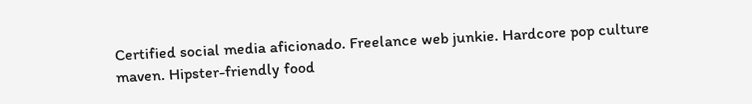Certified social media aficionado. Freelance web junkie. Hardcore pop culture maven. Hipster-friendly food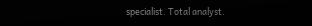specialist. Total analyst.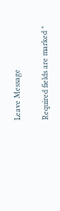Leave Message

Required fields are marked *